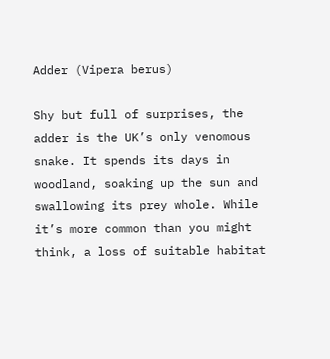Adder (Vipera berus)

Shy but full of surprises, the adder is the UK’s only venomous snake. It spends its days in woodland, soaking up the sun and swallowing its prey whole. While it’s more common than you might think, a loss of suitable habitat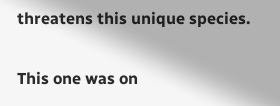threatens this unique species.

This one was on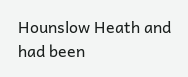Hounslow Heath and had been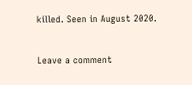killed. Seen in August 2020.


Leave a comment